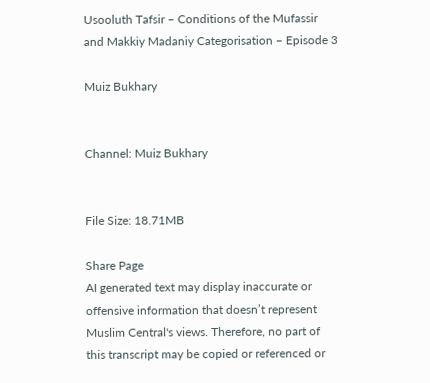Usooluth Tafsir – Conditions of the Mufassir and Makkiy Madaniy Categorisation – Episode 3

Muiz Bukhary


Channel: Muiz Bukhary


File Size: 18.71MB

Share Page
AI generated text may display inaccurate or offensive information that doesn’t represent Muslim Central's views. Therefore, no part of this transcript may be copied or referenced or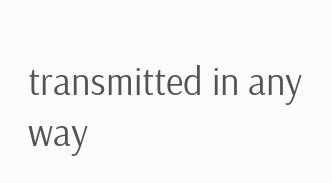transmitted in any way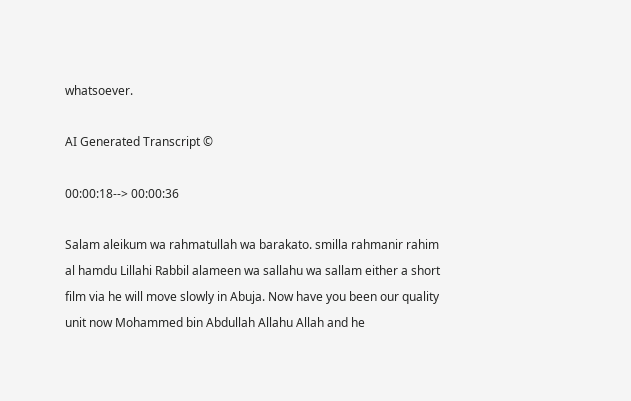whatsoever.

AI Generated Transcript ©

00:00:18--> 00:00:36

Salam aleikum wa rahmatullah wa barakato. smilla rahmanir rahim al hamdu Lillahi Rabbil alameen wa sallahu wa sallam either a short film via he will move slowly in Abuja. Now have you been our quality unit now Mohammed bin Abdullah Allahu Allah and he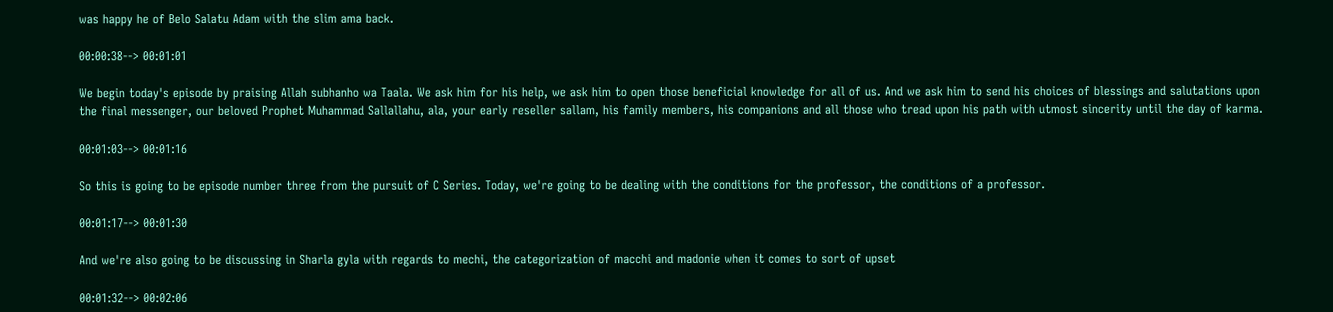was happy he of Belo Salatu Adam with the slim ama back.

00:00:38--> 00:01:01

We begin today's episode by praising Allah subhanho wa Taala. We ask him for his help, we ask him to open those beneficial knowledge for all of us. And we ask him to send his choices of blessings and salutations upon the final messenger, our beloved Prophet Muhammad Sallallahu, ala, your early reseller sallam, his family members, his companions and all those who tread upon his path with utmost sincerity until the day of karma.

00:01:03--> 00:01:16

So this is going to be episode number three from the pursuit of C Series. Today, we're going to be dealing with the conditions for the professor, the conditions of a professor.

00:01:17--> 00:01:30

And we're also going to be discussing in Sharla gyla with regards to mechi, the categorization of macchi and madonie when it comes to sort of upset

00:01:32--> 00:02:06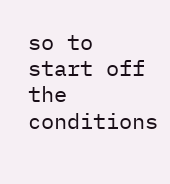so to start off the conditions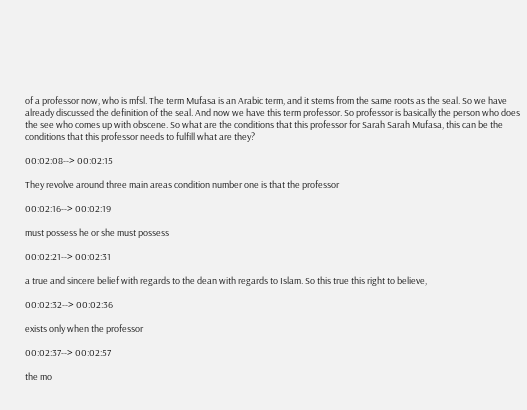of a professor now, who is mfsl. The term Mufasa is an Arabic term, and it stems from the same roots as the seal. So we have already discussed the definition of the seal. And now we have this term professor. So professor is basically the person who does the see who comes up with obscene. So what are the conditions that this professor for Sarah Sarah Mufasa, this can be the conditions that this professor needs to fulfill what are they?

00:02:08--> 00:02:15

They revolve around three main areas condition number one is that the professor

00:02:16--> 00:02:19

must possess he or she must possess

00:02:21--> 00:02:31

a true and sincere belief with regards to the dean with regards to Islam. So this true this right to believe,

00:02:32--> 00:02:36

exists only when the professor

00:02:37--> 00:02:57

the mo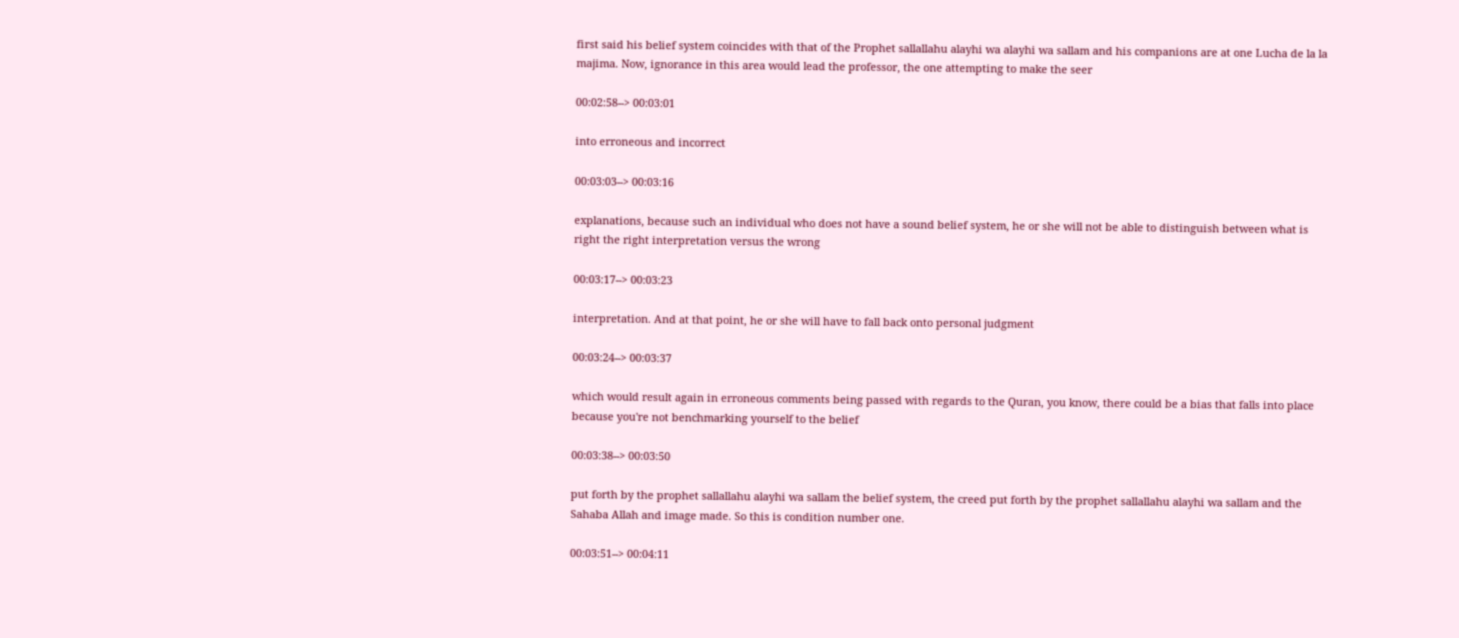first said his belief system coincides with that of the Prophet sallallahu alayhi wa alayhi wa sallam and his companions are at one Lucha de la la majima. Now, ignorance in this area would lead the professor, the one attempting to make the seer

00:02:58--> 00:03:01

into erroneous and incorrect

00:03:03--> 00:03:16

explanations, because such an individual who does not have a sound belief system, he or she will not be able to distinguish between what is right the right interpretation versus the wrong

00:03:17--> 00:03:23

interpretation. And at that point, he or she will have to fall back onto personal judgment

00:03:24--> 00:03:37

which would result again in erroneous comments being passed with regards to the Quran, you know, there could be a bias that falls into place because you're not benchmarking yourself to the belief

00:03:38--> 00:03:50

put forth by the prophet sallallahu alayhi wa sallam the belief system, the creed put forth by the prophet sallallahu alayhi wa sallam and the Sahaba Allah and image made. So this is condition number one.

00:03:51--> 00:04:11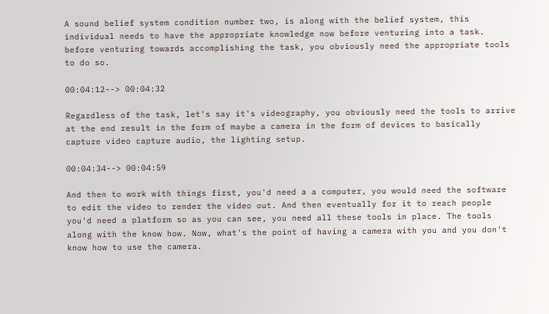A sound belief system condition number two, is along with the belief system, this individual needs to have the appropriate knowledge now before venturing into a task. before venturing towards accomplishing the task, you obviously need the appropriate tools to do so.

00:04:12--> 00:04:32

Regardless of the task, let's say it's videography, you obviously need the tools to arrive at the end result in the form of maybe a camera in the form of devices to basically capture video capture audio, the lighting setup.

00:04:34--> 00:04:59

And then to work with things first, you'd need a a computer, you would need the software to edit the video to render the video out. And then eventually for it to reach people you'd need a platform so as you can see, you need all these tools in place. The tools along with the know how. Now, what's the point of having a camera with you and you don't know how to use the camera.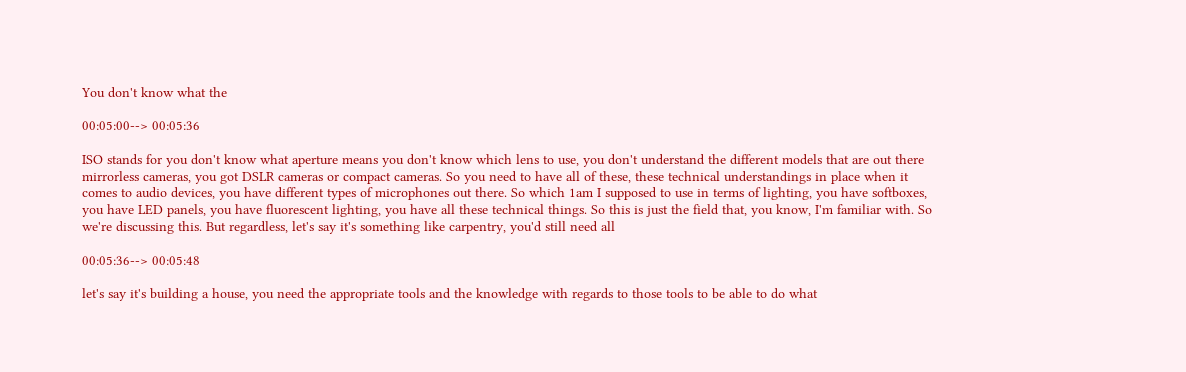You don't know what the

00:05:00--> 00:05:36

ISO stands for you don't know what aperture means you don't know which lens to use, you don't understand the different models that are out there mirrorless cameras, you got DSLR cameras or compact cameras. So you need to have all of these, these technical understandings in place when it comes to audio devices, you have different types of microphones out there. So which 1am I supposed to use in terms of lighting, you have softboxes, you have LED panels, you have fluorescent lighting, you have all these technical things. So this is just the field that, you know, I'm familiar with. So we're discussing this. But regardless, let's say it's something like carpentry, you'd still need all

00:05:36--> 00:05:48

let's say it's building a house, you need the appropriate tools and the knowledge with regards to those tools to be able to do what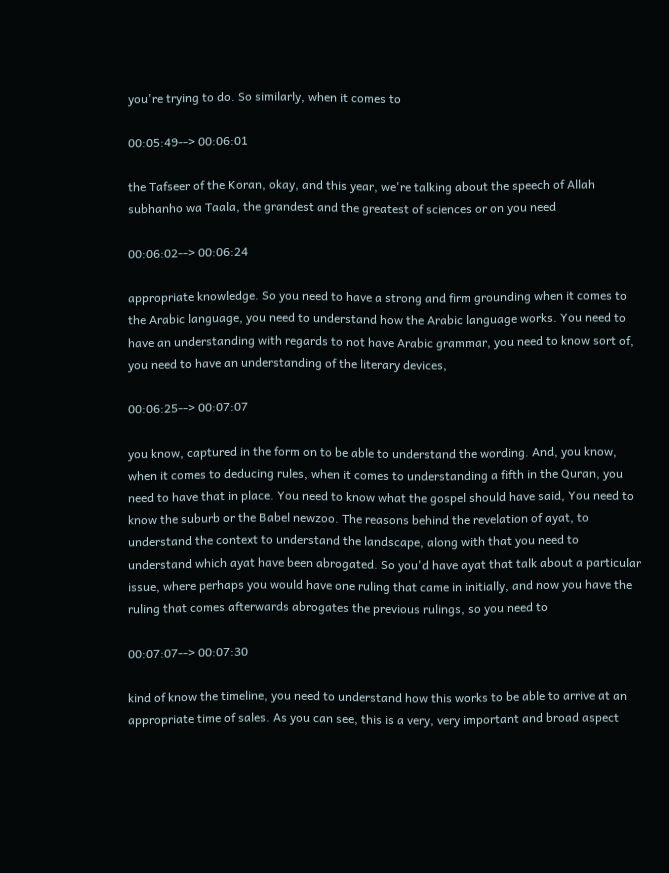you're trying to do. So similarly, when it comes to

00:05:49--> 00:06:01

the Tafseer of the Koran, okay, and this year, we're talking about the speech of Allah subhanho wa Taala, the grandest and the greatest of sciences or on you need

00:06:02--> 00:06:24

appropriate knowledge. So you need to have a strong and firm grounding when it comes to the Arabic language, you need to understand how the Arabic language works. You need to have an understanding with regards to not have Arabic grammar, you need to know sort of, you need to have an understanding of the literary devices,

00:06:25--> 00:07:07

you know, captured in the form on to be able to understand the wording. And, you know, when it comes to deducing rules, when it comes to understanding a fifth in the Quran, you need to have that in place. You need to know what the gospel should have said, You need to know the suburb or the Babel newzoo. The reasons behind the revelation of ayat, to understand the context to understand the landscape, along with that you need to understand which ayat have been abrogated. So you'd have ayat that talk about a particular issue, where perhaps you would have one ruling that came in initially, and now you have the ruling that comes afterwards abrogates the previous rulings, so you need to

00:07:07--> 00:07:30

kind of know the timeline, you need to understand how this works to be able to arrive at an appropriate time of sales. As you can see, this is a very, very important and broad aspect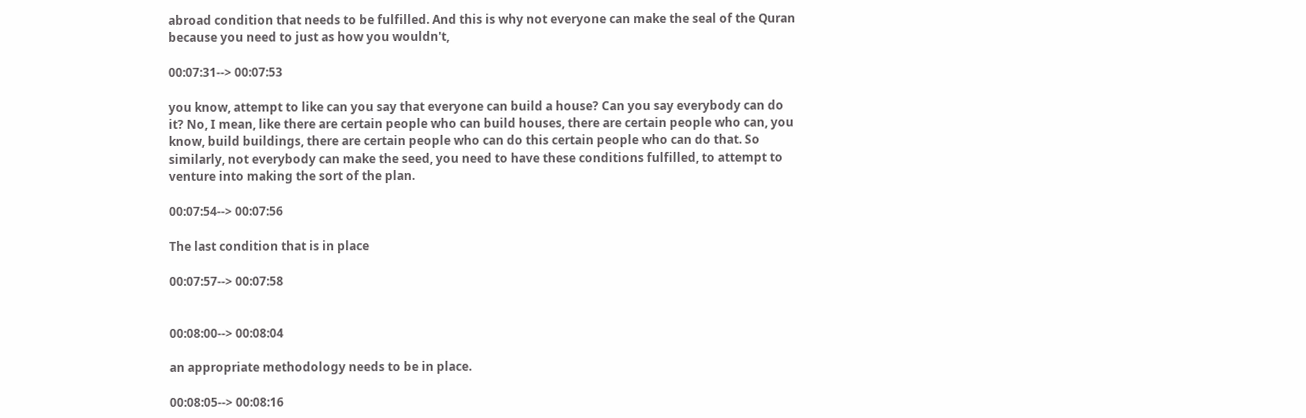abroad condition that needs to be fulfilled. And this is why not everyone can make the seal of the Quran because you need to just as how you wouldn't,

00:07:31--> 00:07:53

you know, attempt to like can you say that everyone can build a house? Can you say everybody can do it? No, I mean, like there are certain people who can build houses, there are certain people who can, you know, build buildings, there are certain people who can do this certain people who can do that. So similarly, not everybody can make the seed, you need to have these conditions fulfilled, to attempt to venture into making the sort of the plan.

00:07:54--> 00:07:56

The last condition that is in place

00:07:57--> 00:07:58


00:08:00--> 00:08:04

an appropriate methodology needs to be in place.

00:08:05--> 00:08:16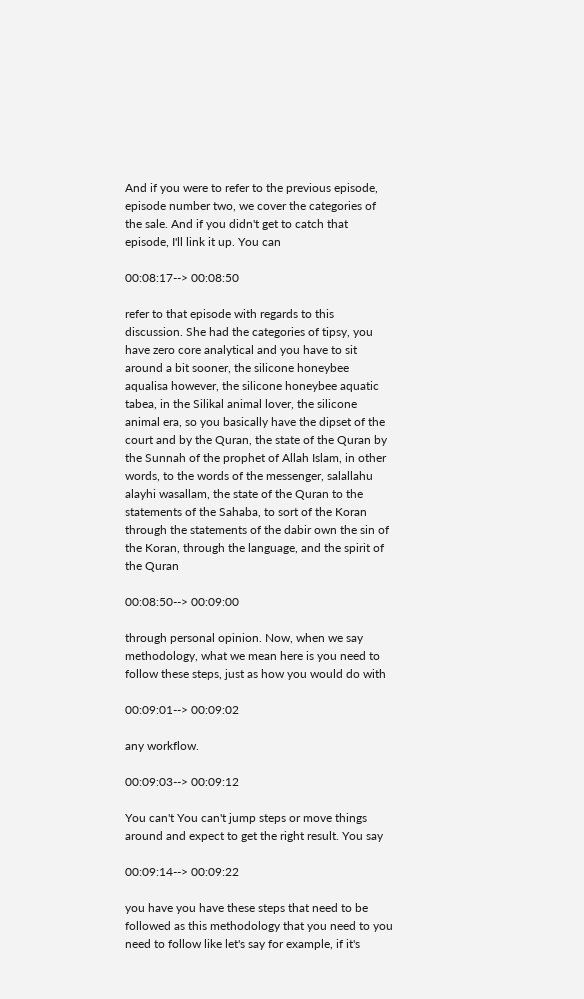And if you were to refer to the previous episode, episode number two, we cover the categories of the sale. And if you didn't get to catch that episode, I'll link it up. You can

00:08:17--> 00:08:50

refer to that episode with regards to this discussion. She had the categories of tipsy, you have zero core analytical and you have to sit around a bit sooner, the silicone honeybee aqualisa however, the silicone honeybee aquatic tabea, in the Silikal animal lover, the silicone animal era, so you basically have the dipset of the court and by the Quran, the state of the Quran by the Sunnah of the prophet of Allah Islam, in other words, to the words of the messenger, salallahu alayhi wasallam, the state of the Quran to the statements of the Sahaba, to sort of the Koran through the statements of the dabir own the sin of the Koran, through the language, and the spirit of the Quran

00:08:50--> 00:09:00

through personal opinion. Now, when we say methodology, what we mean here is you need to follow these steps, just as how you would do with

00:09:01--> 00:09:02

any workflow.

00:09:03--> 00:09:12

You can't You can't jump steps or move things around and expect to get the right result. You say

00:09:14--> 00:09:22

you have you have these steps that need to be followed as this methodology that you need to you need to follow like let's say for example, if it's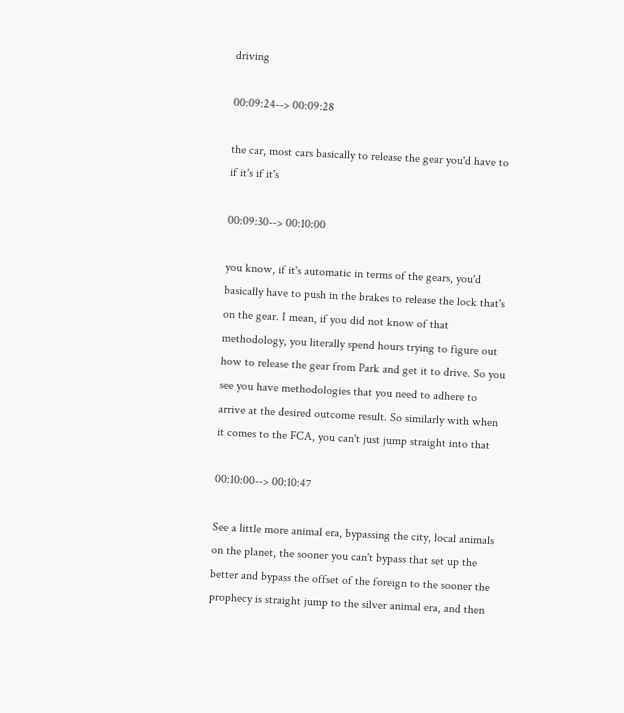driving

00:09:24--> 00:09:28

the car, most cars basically to release the gear you'd have to if it's if it's

00:09:30--> 00:10:00

you know, if it's automatic in terms of the gears, you'd basically have to push in the brakes to release the lock that's on the gear. I mean, if you did not know of that methodology, you literally spend hours trying to figure out how to release the gear from Park and get it to drive. So you see you have methodologies that you need to adhere to arrive at the desired outcome result. So similarly with when it comes to the FCA, you can't just jump straight into that

00:10:00--> 00:10:47

See a little more animal era, bypassing the city, local animals on the planet, the sooner you can't bypass that set up the better and bypass the offset of the foreign to the sooner the prophecy is straight jump to the silver animal era, and then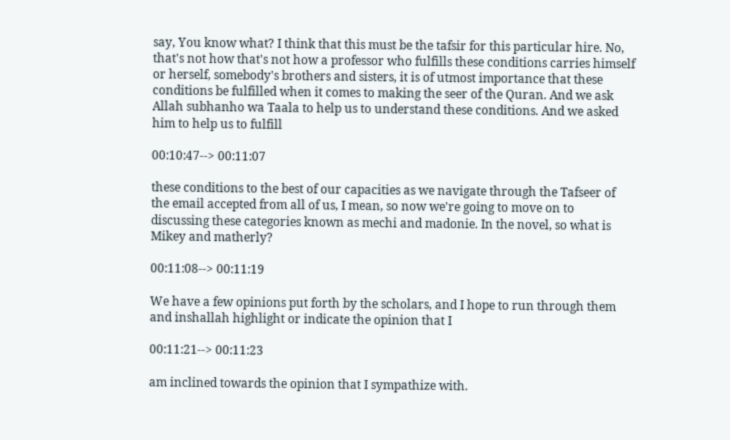say, You know what? I think that this must be the tafsir for this particular hire. No, that's not how that's not how a professor who fulfills these conditions carries himself or herself, somebody's brothers and sisters, it is of utmost importance that these conditions be fulfilled when it comes to making the seer of the Quran. And we ask Allah subhanho wa Taala to help us to understand these conditions. And we asked him to help us to fulfill

00:10:47--> 00:11:07

these conditions to the best of our capacities as we navigate through the Tafseer of the email accepted from all of us, I mean, so now we're going to move on to discussing these categories known as mechi and madonie. In the novel, so what is Mikey and matherly?

00:11:08--> 00:11:19

We have a few opinions put forth by the scholars, and I hope to run through them and inshallah highlight or indicate the opinion that I

00:11:21--> 00:11:23

am inclined towards the opinion that I sympathize with.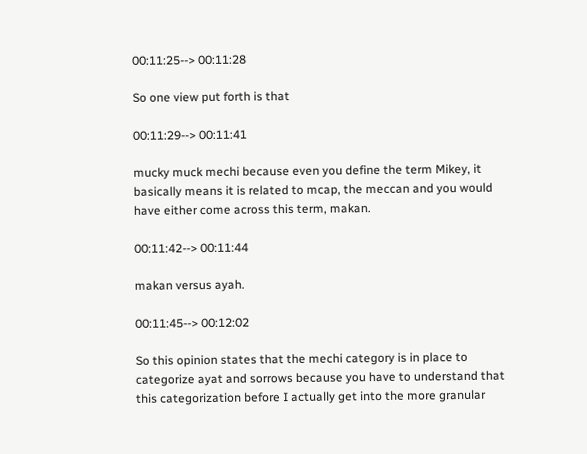00:11:25--> 00:11:28

So one view put forth is that

00:11:29--> 00:11:41

mucky muck mechi because even you define the term Mikey, it basically means it is related to mcap, the meccan and you would have either come across this term, makan.

00:11:42--> 00:11:44

makan versus ayah.

00:11:45--> 00:12:02

So this opinion states that the mechi category is in place to categorize ayat and sorrows because you have to understand that this categorization before I actually get into the more granular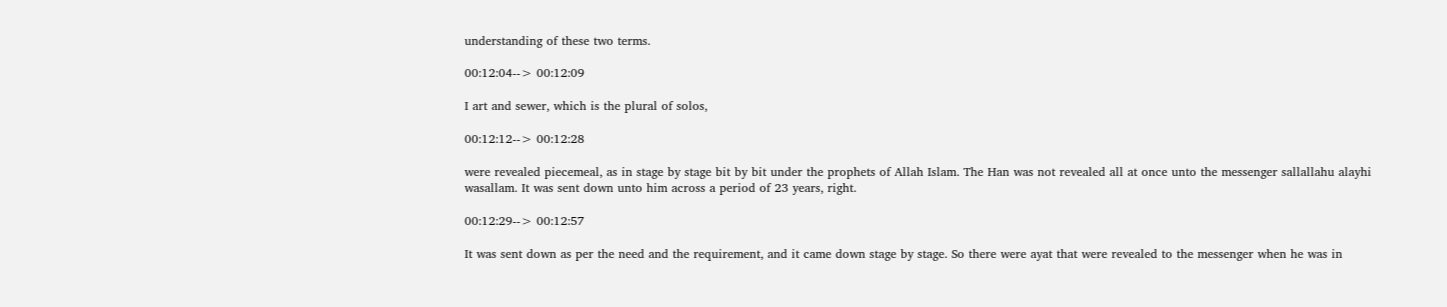understanding of these two terms.

00:12:04--> 00:12:09

I art and sewer, which is the plural of solos,

00:12:12--> 00:12:28

were revealed piecemeal, as in stage by stage bit by bit under the prophets of Allah Islam. The Han was not revealed all at once unto the messenger sallallahu alayhi wasallam. It was sent down unto him across a period of 23 years, right.

00:12:29--> 00:12:57

It was sent down as per the need and the requirement, and it came down stage by stage. So there were ayat that were revealed to the messenger when he was in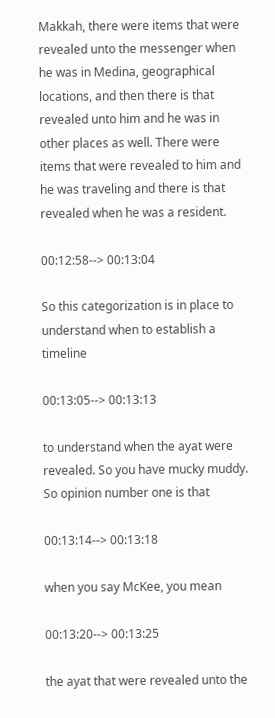Makkah, there were items that were revealed unto the messenger when he was in Medina, geographical locations, and then there is that revealed unto him and he was in other places as well. There were items that were revealed to him and he was traveling and there is that revealed when he was a resident.

00:12:58--> 00:13:04

So this categorization is in place to understand when to establish a timeline

00:13:05--> 00:13:13

to understand when the ayat were revealed. So you have mucky muddy. So opinion number one is that

00:13:14--> 00:13:18

when you say McKee, you mean

00:13:20--> 00:13:25

the ayat that were revealed unto the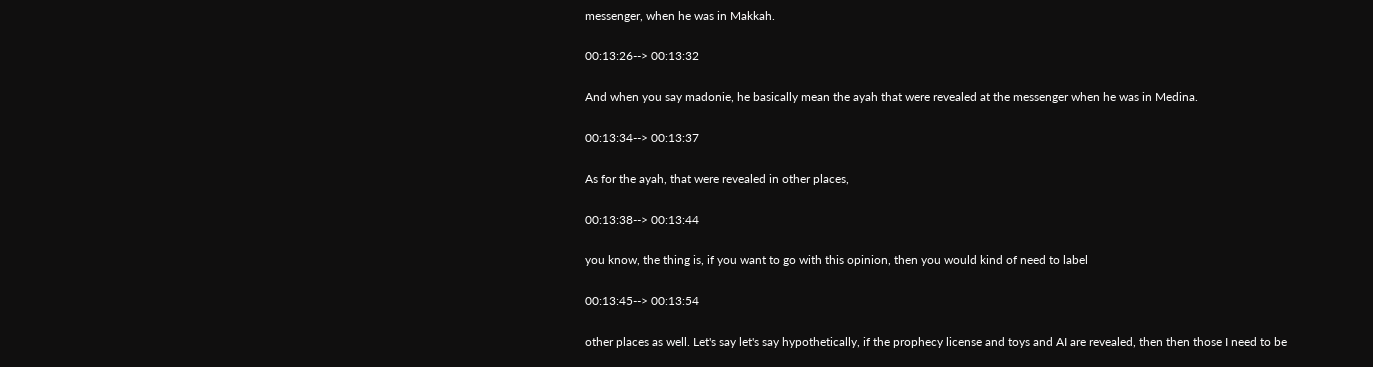messenger, when he was in Makkah.

00:13:26--> 00:13:32

And when you say madonie, he basically mean the ayah that were revealed at the messenger when he was in Medina.

00:13:34--> 00:13:37

As for the ayah, that were revealed in other places,

00:13:38--> 00:13:44

you know, the thing is, if you want to go with this opinion, then you would kind of need to label

00:13:45--> 00:13:54

other places as well. Let's say let's say hypothetically, if the prophecy license and toys and AI are revealed, then then those I need to be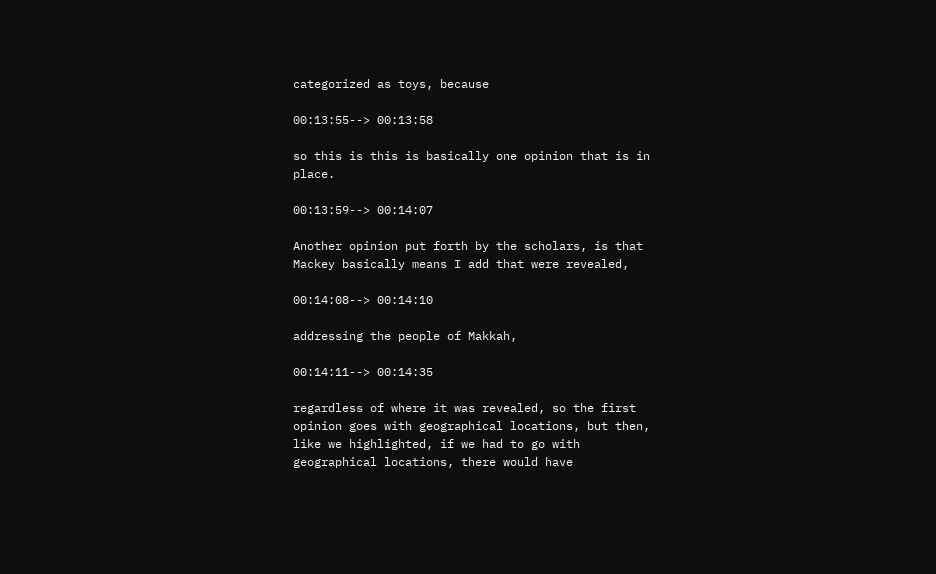categorized as toys, because

00:13:55--> 00:13:58

so this is this is basically one opinion that is in place.

00:13:59--> 00:14:07

Another opinion put forth by the scholars, is that Mackey basically means I add that were revealed,

00:14:08--> 00:14:10

addressing the people of Makkah,

00:14:11--> 00:14:35

regardless of where it was revealed, so the first opinion goes with geographical locations, but then, like we highlighted, if we had to go with geographical locations, there would have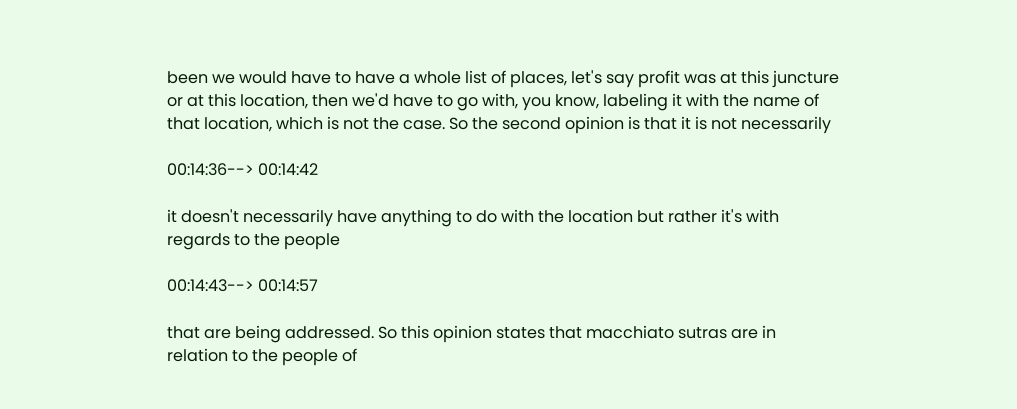been we would have to have a whole list of places, let's say profit was at this juncture or at this location, then we'd have to go with, you know, labeling it with the name of that location, which is not the case. So the second opinion is that it is not necessarily

00:14:36--> 00:14:42

it doesn't necessarily have anything to do with the location but rather it's with regards to the people

00:14:43--> 00:14:57

that are being addressed. So this opinion states that macchiato sutras are in relation to the people of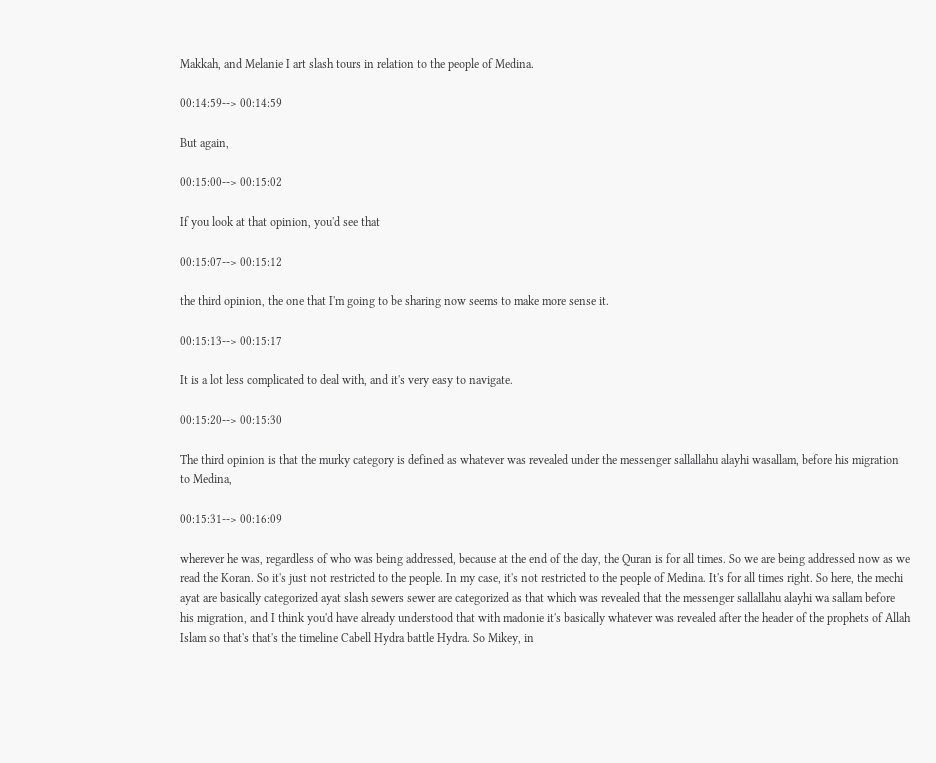Makkah, and Melanie I art slash tours in relation to the people of Medina.

00:14:59--> 00:14:59

But again,

00:15:00--> 00:15:02

If you look at that opinion, you'd see that

00:15:07--> 00:15:12

the third opinion, the one that I'm going to be sharing now seems to make more sense it.

00:15:13--> 00:15:17

It is a lot less complicated to deal with, and it's very easy to navigate.

00:15:20--> 00:15:30

The third opinion is that the murky category is defined as whatever was revealed under the messenger sallallahu alayhi wasallam, before his migration to Medina,

00:15:31--> 00:16:09

wherever he was, regardless of who was being addressed, because at the end of the day, the Quran is for all times. So we are being addressed now as we read the Koran. So it's just not restricted to the people. In my case, it's not restricted to the people of Medina. It's for all times right. So here, the mechi ayat are basically categorized ayat slash sewers sewer are categorized as that which was revealed that the messenger sallallahu alayhi wa sallam before his migration, and I think you'd have already understood that with madonie it's basically whatever was revealed after the header of the prophets of Allah Islam so that's that's the timeline Cabell Hydra battle Hydra. So Mikey, in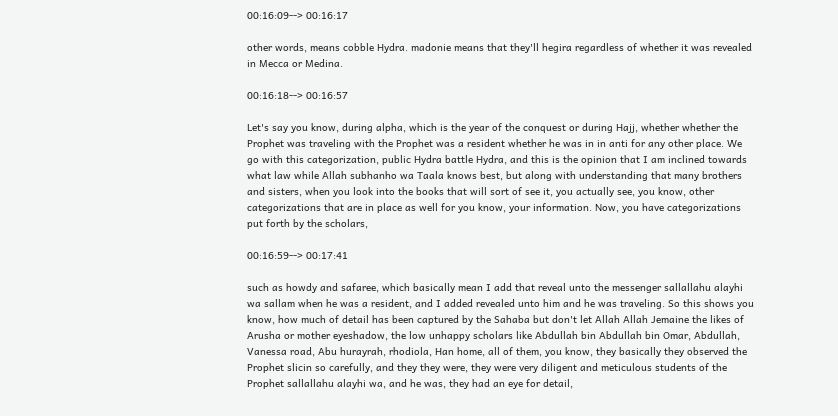00:16:09--> 00:16:17

other words, means cobble Hydra. madonie means that they'll hegira regardless of whether it was revealed in Mecca or Medina.

00:16:18--> 00:16:57

Let's say you know, during alpha, which is the year of the conquest or during Hajj, whether whether the Prophet was traveling with the Prophet was a resident whether he was in in anti for any other place. We go with this categorization, public Hydra battle Hydra, and this is the opinion that I am inclined towards what law while Allah subhanho wa Taala knows best, but along with understanding that many brothers and sisters, when you look into the books that will sort of see it, you actually see, you know, other categorizations that are in place as well for you know, your information. Now, you have categorizations put forth by the scholars,

00:16:59--> 00:17:41

such as howdy and safaree, which basically mean I add that reveal unto the messenger sallallahu alayhi wa sallam when he was a resident, and I added revealed unto him and he was traveling. So this shows you know, how much of detail has been captured by the Sahaba but don't let Allah Allah Jemaine the likes of Arusha or mother eyeshadow, the low unhappy scholars like Abdullah bin Abdullah bin Omar, Abdullah, Vanessa road, Abu hurayrah, rhodiola, Han home, all of them, you know, they basically they observed the Prophet slicin so carefully, and they they were, they were very diligent and meticulous students of the Prophet sallallahu alayhi wa, and he was, they had an eye for detail,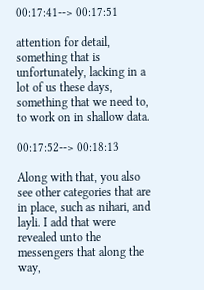00:17:41--> 00:17:51

attention for detail, something that is unfortunately, lacking in a lot of us these days, something that we need to, to work on in shallow data.

00:17:52--> 00:18:13

Along with that, you also see other categories that are in place, such as nihari, and layli. I add that were revealed unto the messengers that along the way,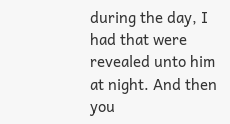during the day, I had that were revealed unto him at night. And then you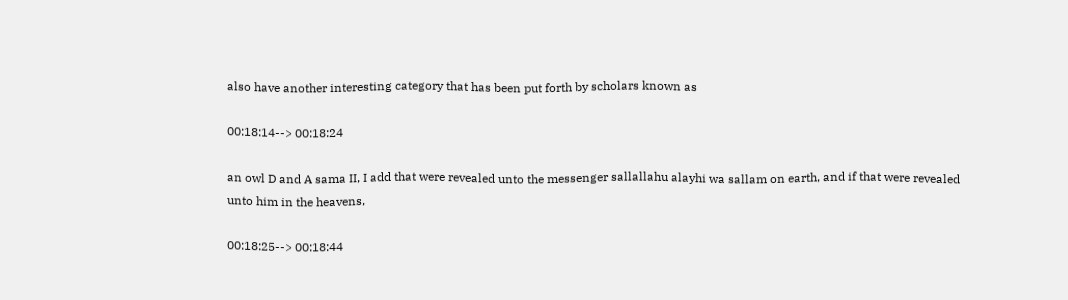also have another interesting category that has been put forth by scholars known as

00:18:14--> 00:18:24

an owl D and A sama II, I add that were revealed unto the messenger sallallahu alayhi wa sallam on earth, and if that were revealed unto him in the heavens,

00:18:25--> 00:18:44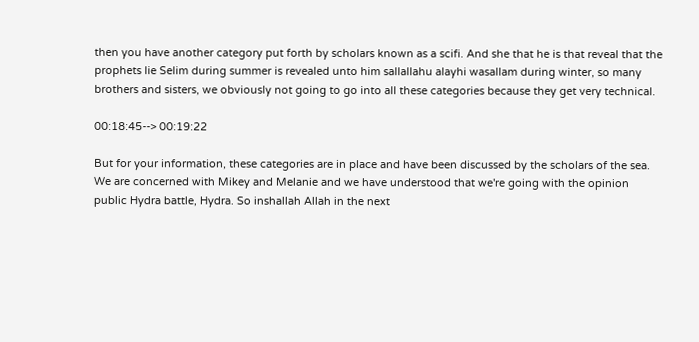then you have another category put forth by scholars known as a scifi. And she that he is that reveal that the prophets lie Selim during summer is revealed unto him sallallahu alayhi wasallam during winter, so many brothers and sisters, we obviously not going to go into all these categories because they get very technical.

00:18:45--> 00:19:22

But for your information, these categories are in place and have been discussed by the scholars of the sea. We are concerned with Mikey and Melanie and we have understood that we're going with the opinion public Hydra battle, Hydra. So inshallah Allah in the next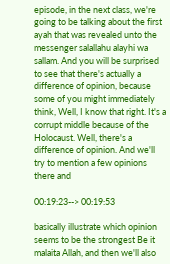episode, in the next class, we're going to be talking about the first ayah that was revealed unto the messenger salallahu alayhi wa sallam. And you will be surprised to see that there's actually a difference of opinion, because some of you might immediately think, Well, I know that right. It's a corrupt middle because of the Holocaust. Well, there's a difference of opinion. And we'll try to mention a few opinions there and

00:19:23--> 00:19:53

basically illustrate which opinion seems to be the strongest Be it malaita Allah, and then we'll also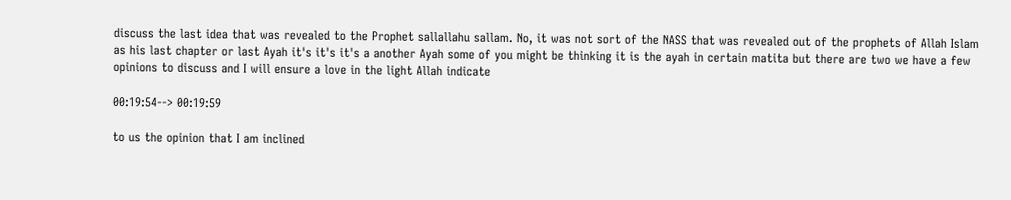discuss the last idea that was revealed to the Prophet sallallahu sallam. No, it was not sort of the NASS that was revealed out of the prophets of Allah Islam as his last chapter or last Ayah it's it's it's a another Ayah some of you might be thinking it is the ayah in certain matita but there are two we have a few opinions to discuss and I will ensure a love in the light Allah indicate

00:19:54--> 00:19:59

to us the opinion that I am inclined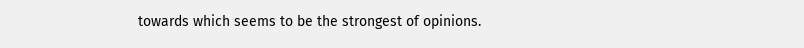towards which seems to be the strongest of opinions.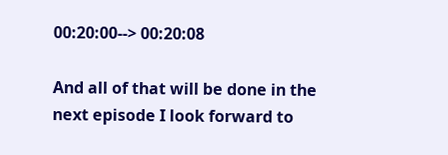00:20:00--> 00:20:08

And all of that will be done in the next episode I look forward to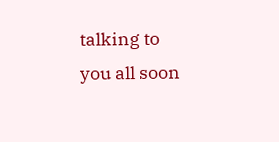talking to you all soon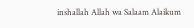inshallah Allah wa Salaam Alaikum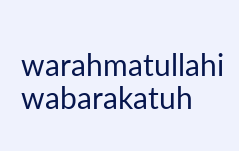warahmatullahi wabarakatuh